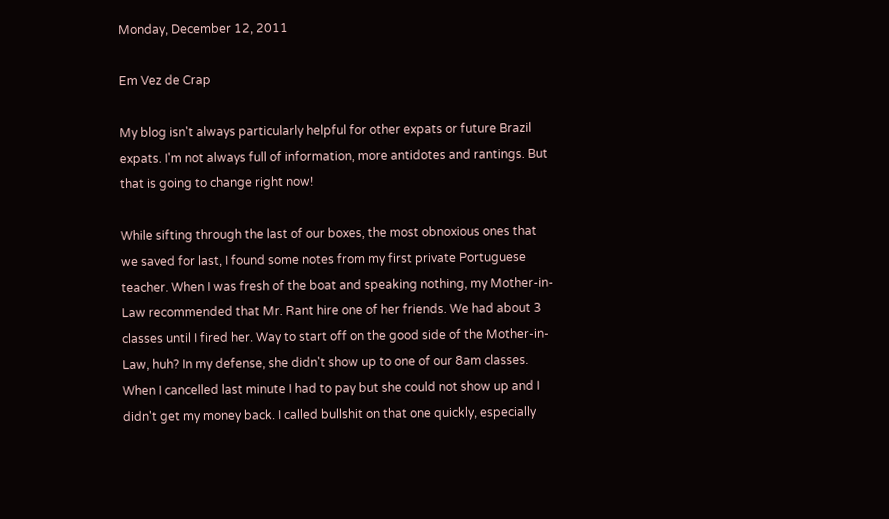Monday, December 12, 2011

Em Vez de Crap

My blog isn't always particularly helpful for other expats or future Brazil expats. I'm not always full of information, more antidotes and rantings. But that is going to change right now!

While sifting through the last of our boxes, the most obnoxious ones that we saved for last, I found some notes from my first private Portuguese teacher. When I was fresh of the boat and speaking nothing, my Mother-in-Law recommended that Mr. Rant hire one of her friends. We had about 3 classes until I fired her. Way to start off on the good side of the Mother-in-Law, huh? In my defense, she didn't show up to one of our 8am classes. When I cancelled last minute I had to pay but she could not show up and I didn't get my money back. I called bullshit on that one quickly, especially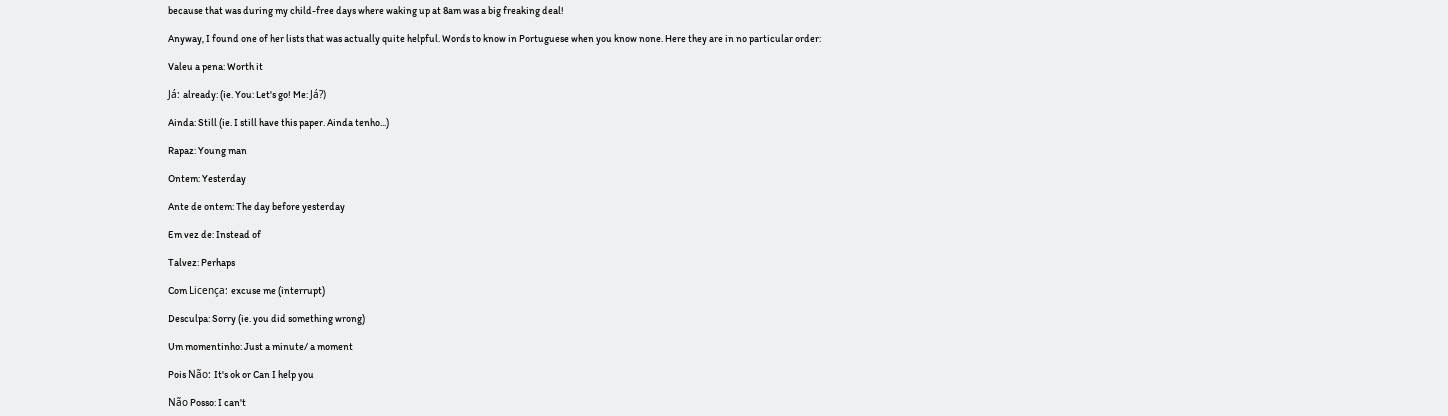because that was during my child-free days where waking up at 8am was a big freaking deal!

Anyway, I found one of her lists that was actually quite helpful. Words to know in Portuguese when you know none. Here they are in no particular order:

Valeu a pena: Worth it

Já: already: (ie. You: Let's go! Me: Já?)

Ainda: Still (ie. I still have this paper. Ainda tenho...)

Rapaz: Young man

Ontem: Yesterday

Ante de ontem: The day before yesterday

Em vez de: Instead of

Talvez: Perhaps

Com Licença: excuse me (interrupt)

Desculpa: Sorry (ie. you did something wrong)

Um momentinho: Just a minute/ a moment

Pois Não: It's ok or Can I help you

Não Posso: I can't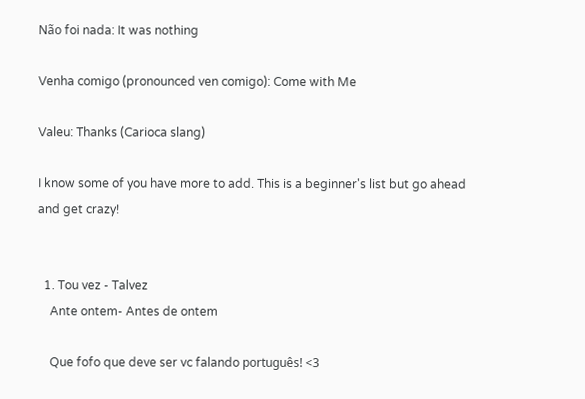Não foi nada: It was nothing

Venha comigo (pronounced ven comigo): Come with Me

Valeu: Thanks (Carioca slang)

I know some of you have more to add. This is a beginner's list but go ahead and get crazy!


  1. Tou vez - Talvez
    Ante ontem- Antes de ontem

    Que fofo que deve ser vc falando português! <3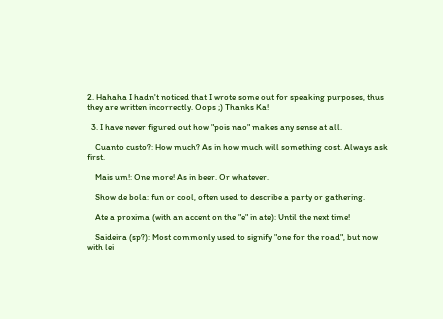2. Hahaha I hadn't noticed that I wrote some out for speaking purposes, thus they are written incorrectly. Oops ;) Thanks Ka!

  3. I have never figured out how "pois nao" makes any sense at all.

    Cuanto custo?: How much? As in how much will something cost. Always ask first.

    Mais um!: One more! As in beer. Or whatever.

    Show de bola: fun or cool, often used to describe a party or gathering.

    Ate a proxima (with an accent on the "e" in ate): Until the next time!

    Saideira (sp?): Most commonly used to signify "one for the road", but now with lei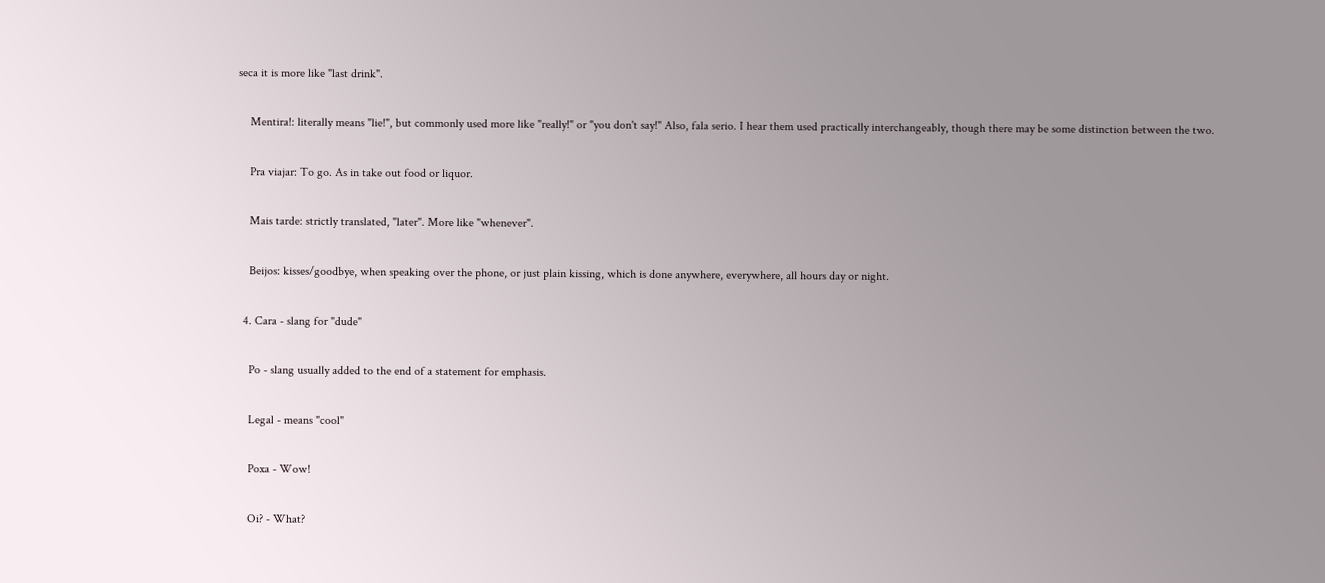seca it is more like "last drink".

    Mentira!: literally means "lie!", but commonly used more like "really!" or "you don't say!" Also, fala serio. I hear them used practically interchangeably, though there may be some distinction between the two.

    Pra viajar: To go. As in take out food or liquor.

    Mais tarde: strictly translated, "later". More like "whenever".

    Beijos: kisses/goodbye, when speaking over the phone, or just plain kissing, which is done anywhere, everywhere, all hours day or night.

  4. Cara - slang for "dude"

    Po - slang usually added to the end of a statement for emphasis.

    Legal - means "cool"

    Poxa - Wow!

    Oi? - What?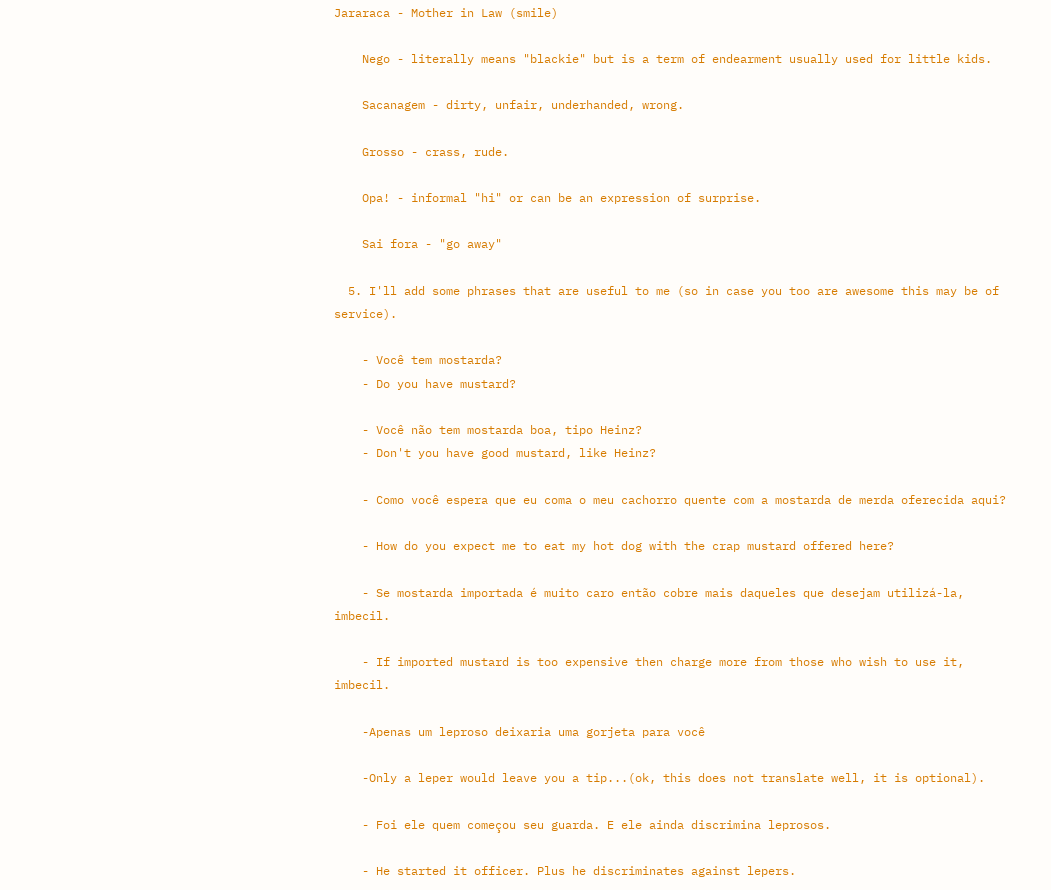Jararaca - Mother in Law (smile)

    Nego - literally means "blackie" but is a term of endearment usually used for little kids.

    Sacanagem - dirty, unfair, underhanded, wrong.

    Grosso - crass, rude.

    Opa! - informal "hi" or can be an expression of surprise.

    Sai fora - "go away"

  5. I'll add some phrases that are useful to me (so in case you too are awesome this may be of service).

    - Você tem mostarda?
    - Do you have mustard?

    - Você não tem mostarda boa, tipo Heinz?
    - Don't you have good mustard, like Heinz?

    - Como você espera que eu coma o meu cachorro quente com a mostarda de merda oferecida aqui?

    - How do you expect me to eat my hot dog with the crap mustard offered here?

    - Se mostarda importada é muito caro então cobre mais daqueles que desejam utilizá-la, imbecil.

    - If imported mustard is too expensive then charge more from those who wish to use it, imbecil.

    -Apenas um leproso deixaria uma gorjeta para você

    -Only a leper would leave you a tip...(ok, this does not translate well, it is optional).

    - Foi ele quem começou seu guarda. E ele ainda discrimina leprosos.

    - He started it officer. Plus he discriminates against lepers.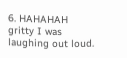6. HAHAHAH gritty I was laughing out loud.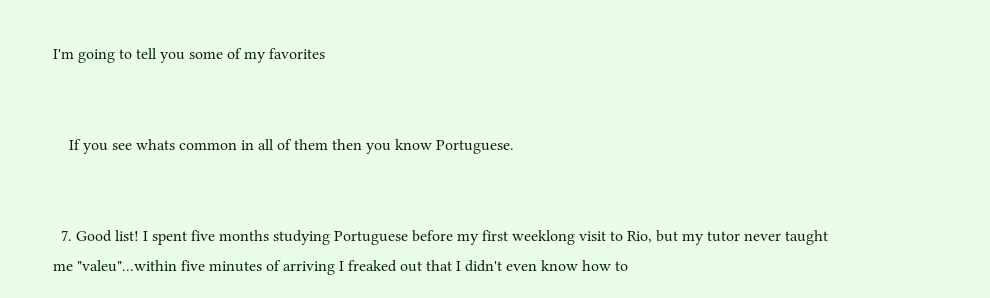I'm going to tell you some of my favorites


    If you see whats common in all of them then you know Portuguese.


  7. Good list! I spent five months studying Portuguese before my first weeklong visit to Rio, but my tutor never taught me "valeu"...within five minutes of arriving I freaked out that I didn't even know how to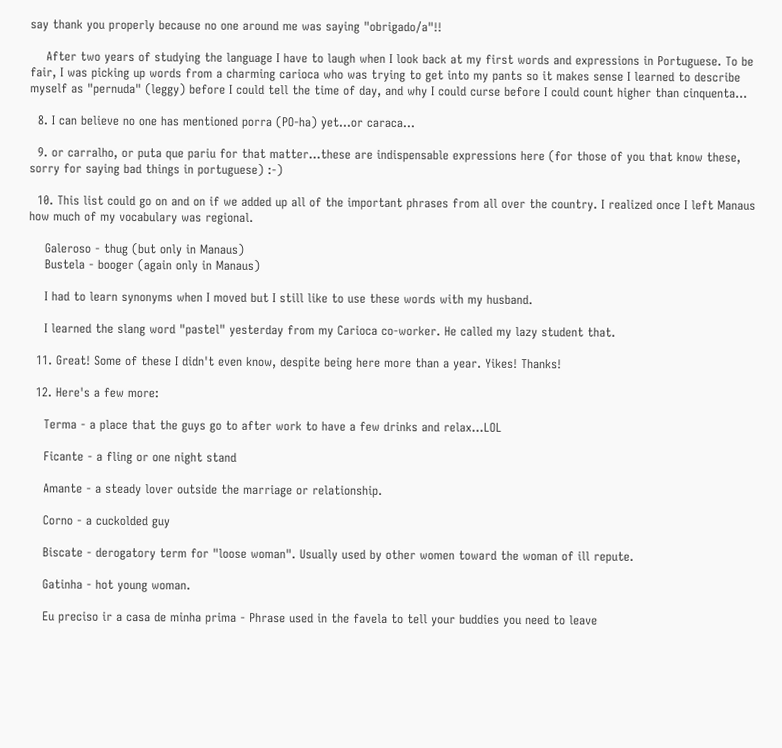say thank you properly because no one around me was saying "obrigado/a"!!

    After two years of studying the language I have to laugh when I look back at my first words and expressions in Portuguese. To be fair, I was picking up words from a charming carioca who was trying to get into my pants so it makes sense I learned to describe myself as "pernuda" (leggy) before I could tell the time of day, and why I could curse before I could count higher than cinquenta...

  8. I can believe no one has mentioned porra (PO-ha) yet...or caraca...

  9. or carralho, or puta que pariu for that matter...these are indispensable expressions here (for those of you that know these, sorry for saying bad things in portuguese) :-)

  10. This list could go on and on if we added up all of the important phrases from all over the country. I realized once I left Manaus how much of my vocabulary was regional.

    Galeroso - thug (but only in Manaus)
    Bustela - booger (again only in Manaus)

    I had to learn synonyms when I moved but I still like to use these words with my husband.

    I learned the slang word "pastel" yesterday from my Carioca co-worker. He called my lazy student that.

  11. Great! Some of these I didn't even know, despite being here more than a year. Yikes! Thanks!

  12. Here's a few more:

    Terma - a place that the guys go to after work to have a few drinks and relax...LOL

    Ficante - a fling or one night stand

    Amante - a steady lover outside the marriage or relationship.

    Corno - a cuckolded guy

    Biscate - derogatory term for "loose woman". Usually used by other women toward the woman of ill repute.

    Gatinha - hot young woman.

    Eu preciso ir a casa de minha prima - Phrase used in the favela to tell your buddies you need to leave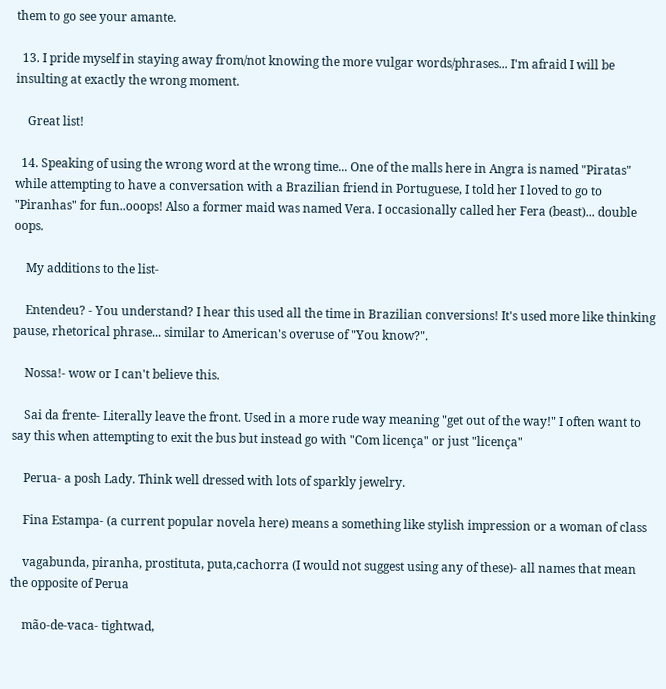them to go see your amante.

  13. I pride myself in staying away from/not knowing the more vulgar words/phrases... I'm afraid I will be insulting at exactly the wrong moment.

    Great list!

  14. Speaking of using the wrong word at the wrong time... One of the malls here in Angra is named "Piratas" while attempting to have a conversation with a Brazilian friend in Portuguese, I told her I loved to go to "Piranhas" for fun..ooops! Also a former maid was named Vera. I occasionally called her Fera (beast)... double oops.

    My additions to the list-

    Entendeu? - You understand? I hear this used all the time in Brazilian conversions! It's used more like thinking pause, rhetorical phrase... similar to American's overuse of "You know?".

    Nossa!- wow or I can't believe this.

    Sai da frente- Literally leave the front. Used in a more rude way meaning "get out of the way!" I often want to say this when attempting to exit the bus but instead go with "Com licença" or just "licença"

    Perua- a posh Lady. Think well dressed with lots of sparkly jewelry.

    Fina Estampa- (a current popular novela here) means a something like stylish impression or a woman of class

    vagabunda, piranha, prostituta, puta,cachorra (I would not suggest using any of these)- all names that mean the opposite of Perua

    mão-de-vaca- tightwad,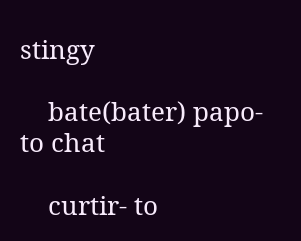stingy

    bate(bater) papo- to chat

    curtir- to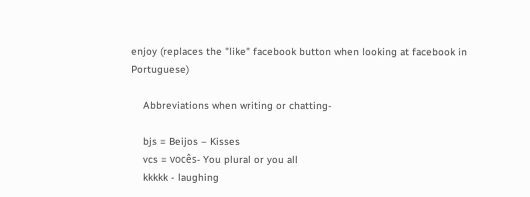enjoy (replaces the "like" facebook button when looking at facebook in Portuguese)

    Abbreviations when writing or chatting-

    bjs = Beijos – Kisses
    vcs = vocês- You plural or you all
    kkkkk - laughing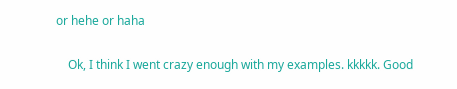or hehe or haha

    Ok, I think I went crazy enough with my examples. kkkkk. Good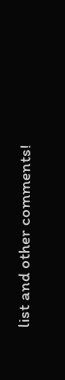list and other comments!